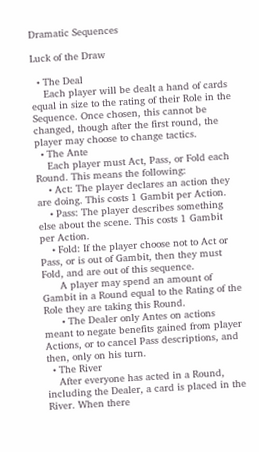Dramatic Sequences

Luck of the Draw

  • The Deal
    Each player will be dealt a hand of cards equal in size to the rating of their Role in the Sequence. Once chosen, this cannot be changed, though after the first round, the player may choose to change tactics.
  • The Ante
    Each player must Act, Pass, or Fold each Round. This means the following:
    • Act: The player declares an action they are doing. This costs 1 Gambit per Action.
    • Pass: The player describes something else about the scene. This costs 1 Gambit per Action.
    • Fold: If the player choose not to Act or Pass, or is out of Gambit, then they must Fold, and are out of this sequence.
      A player may spend an amount of Gambit in a Round equal to the Rating of the Role they are taking this Round.
      • The Dealer only Antes on actions meant to negate benefits gained from player Actions, or to cancel Pass descriptions, and then, only on his turn.
  • The River
    After everyone has acted in a Round, including the Dealer, a card is placed in the River. When there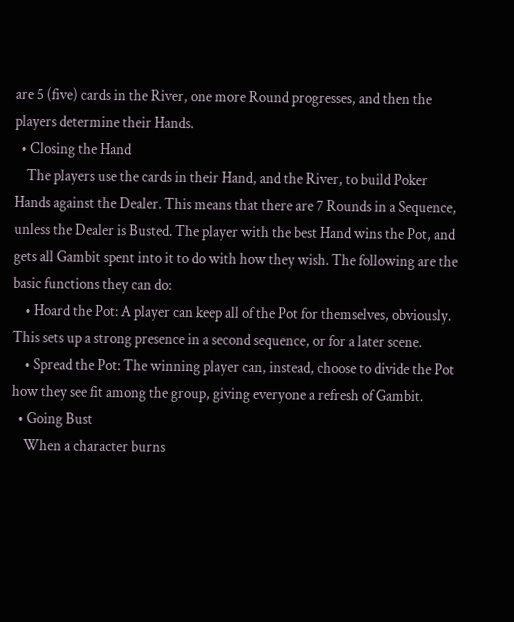are 5 (five) cards in the River, one more Round progresses, and then the players determine their Hands.
  • Closing the Hand
    The players use the cards in their Hand, and the River, to build Poker Hands against the Dealer. This means that there are 7 Rounds in a Sequence, unless the Dealer is Busted. The player with the best Hand wins the Pot, and gets all Gambit spent into it to do with how they wish. The following are the basic functions they can do:
    • Hoard the Pot: A player can keep all of the Pot for themselves, obviously. This sets up a strong presence in a second sequence, or for a later scene.
    • Spread the Pot: The winning player can, instead, choose to divide the Pot how they see fit among the group, giving everyone a refresh of Gambit.
  • Going Bust
    When a character burns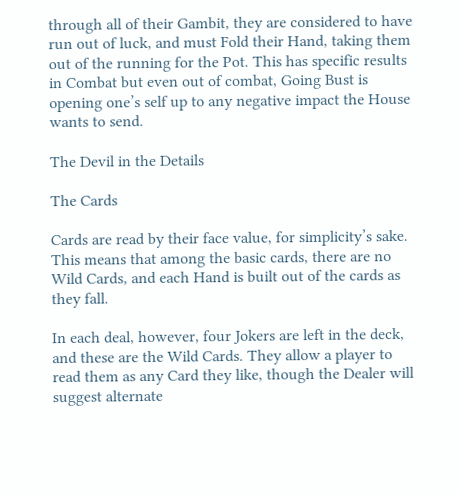through all of their Gambit, they are considered to have run out of luck, and must Fold their Hand, taking them out of the running for the Pot. This has specific results in Combat but even out of combat, Going Bust is opening one’s self up to any negative impact the House wants to send.

The Devil in the Details

The Cards

Cards are read by their face value, for simplicity’s sake. This means that among the basic cards, there are no Wild Cards, and each Hand is built out of the cards as they fall.

In each deal, however, four Jokers are left in the deck, and these are the Wild Cards. They allow a player to read them as any Card they like, though the Dealer will suggest alternate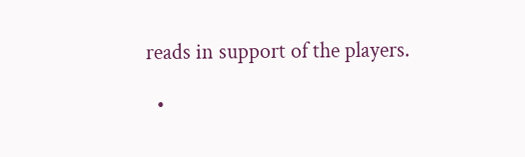reads in support of the players.

  •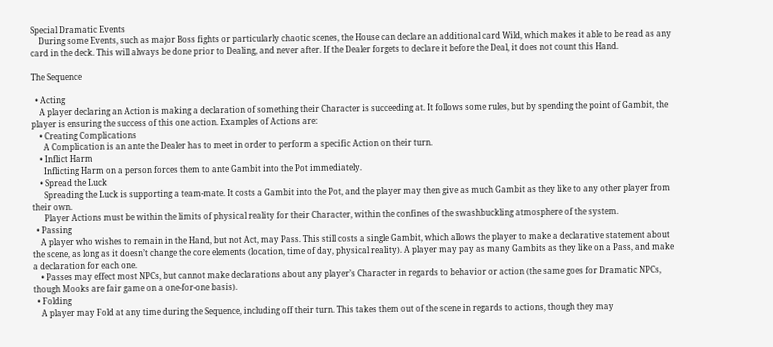Special Dramatic Events
    During some Events, such as major Boss fights or particularly chaotic scenes, the House can declare an additional card Wild, which makes it able to be read as any card in the deck. This will always be done prior to Dealing, and never after. If the Dealer forgets to declare it before the Deal, it does not count this Hand.

The Sequence

  • Acting
    A player declaring an Action is making a declaration of something their Character is succeeding at. It follows some rules, but by spending the point of Gambit, the player is ensuring the success of this one action. Examples of Actions are:
    • Creating Complications
      A Complication is an ante the Dealer has to meet in order to perform a specific Action on their turn.
    • Inflict Harm
      Inflicting Harm on a person forces them to ante Gambit into the Pot immediately.
    • Spread the Luck
      Spreading the Luck is supporting a team-mate. It costs a Gambit into the Pot, and the player may then give as much Gambit as they like to any other player from their own.
      Player Actions must be within the limits of physical reality for their Character, within the confines of the swashbuckling atmosphere of the system.
  • Passing
    A player who wishes to remain in the Hand, but not Act, may Pass. This still costs a single Gambit, which allows the player to make a declarative statement about the scene, as long as it doesn’t change the core elements (location, time of day, physical reality). A player may pay as many Gambits as they like on a Pass, and make a declaration for each one.
    • Passes may effect most NPCs, but cannot make declarations about any player’s Character in regards to behavior or action (the same goes for Dramatic NPCs, though Mooks are fair game on a one-for-one basis).
  • Folding
    A player may Fold at any time during the Sequence, including off their turn. This takes them out of the scene in regards to actions, though they may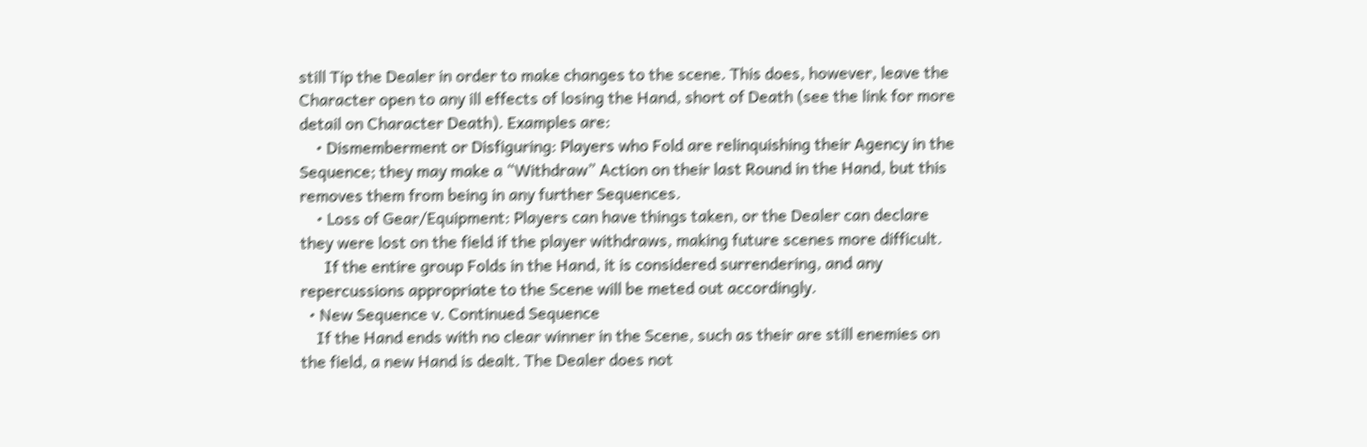still Tip the Dealer in order to make changes to the scene. This does, however, leave the Character open to any ill effects of losing the Hand, short of Death (see the link for more detail on Character Death). Examples are:
    • Dismemberment or Disfiguring: Players who Fold are relinquishing their Agency in the Sequence; they may make a “Withdraw” Action on their last Round in the Hand, but this removes them from being in any further Sequences.
    • Loss of Gear/Equipment: Players can have things taken, or the Dealer can declare they were lost on the field if the player withdraws, making future scenes more difficult.
      If the entire group Folds in the Hand, it is considered surrendering, and any repercussions appropriate to the Scene will be meted out accordingly.
  • New Sequence v. Continued Sequence
    If the Hand ends with no clear winner in the Scene, such as their are still enemies on the field, a new Hand is dealt. The Dealer does not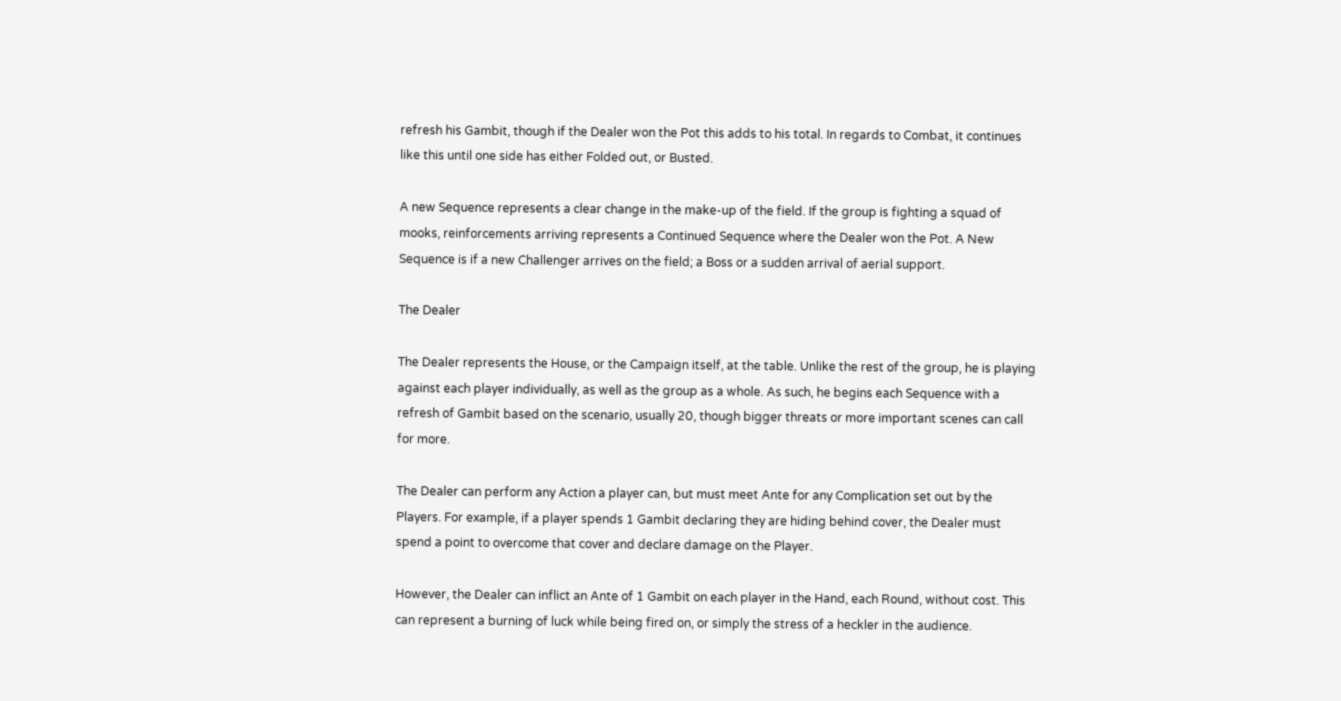refresh his Gambit, though if the Dealer won the Pot this adds to his total. In regards to Combat, it continues like this until one side has either Folded out, or Busted.

A new Sequence represents a clear change in the make-up of the field. If the group is fighting a squad of mooks, reinforcements arriving represents a Continued Sequence where the Dealer won the Pot. A New Sequence is if a new Challenger arrives on the field; a Boss or a sudden arrival of aerial support.

The Dealer

The Dealer represents the House, or the Campaign itself, at the table. Unlike the rest of the group, he is playing against each player individually, as well as the group as a whole. As such, he begins each Sequence with a refresh of Gambit based on the scenario, usually 20, though bigger threats or more important scenes can call for more.

The Dealer can perform any Action a player can, but must meet Ante for any Complication set out by the Players. For example, if a player spends 1 Gambit declaring they are hiding behind cover, the Dealer must spend a point to overcome that cover and declare damage on the Player.

However, the Dealer can inflict an Ante of 1 Gambit on each player in the Hand, each Round, without cost. This can represent a burning of luck while being fired on, or simply the stress of a heckler in the audience.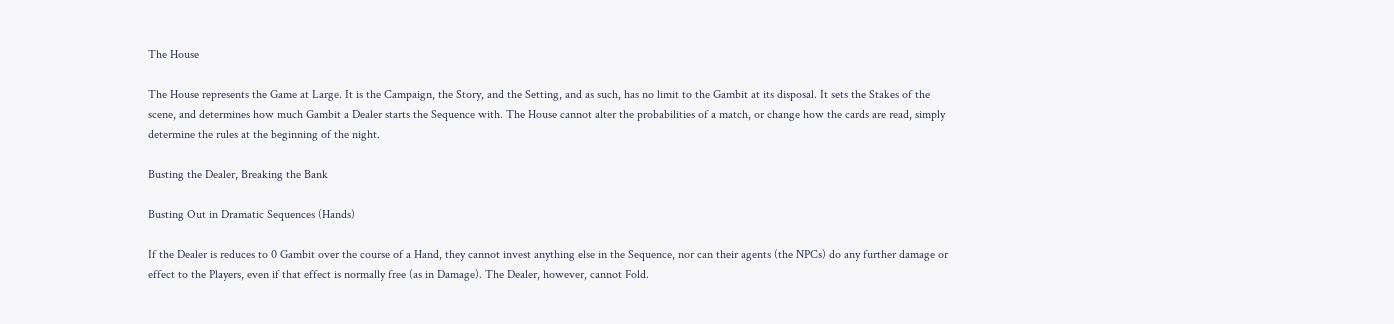The House

The House represents the Game at Large. It is the Campaign, the Story, and the Setting, and as such, has no limit to the Gambit at its disposal. It sets the Stakes of the scene, and determines how much Gambit a Dealer starts the Sequence with. The House cannot alter the probabilities of a match, or change how the cards are read, simply determine the rules at the beginning of the night.

Busting the Dealer, Breaking the Bank

Busting Out in Dramatic Sequences (Hands)

If the Dealer is reduces to 0 Gambit over the course of a Hand, they cannot invest anything else in the Sequence, nor can their agents (the NPCs) do any further damage or effect to the Players, even if that effect is normally free (as in Damage). The Dealer, however, cannot Fold.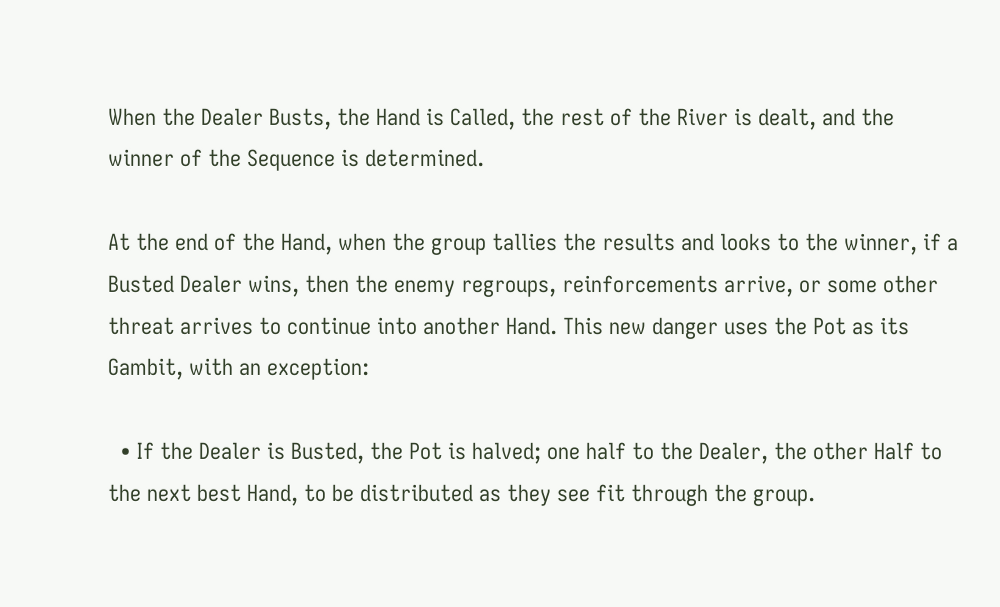When the Dealer Busts, the Hand is Called, the rest of the River is dealt, and the winner of the Sequence is determined.

At the end of the Hand, when the group tallies the results and looks to the winner, if a Busted Dealer wins, then the enemy regroups, reinforcements arrive, or some other threat arrives to continue into another Hand. This new danger uses the Pot as its Gambit, with an exception:

  • If the Dealer is Busted, the Pot is halved; one half to the Dealer, the other Half to the next best Hand, to be distributed as they see fit through the group.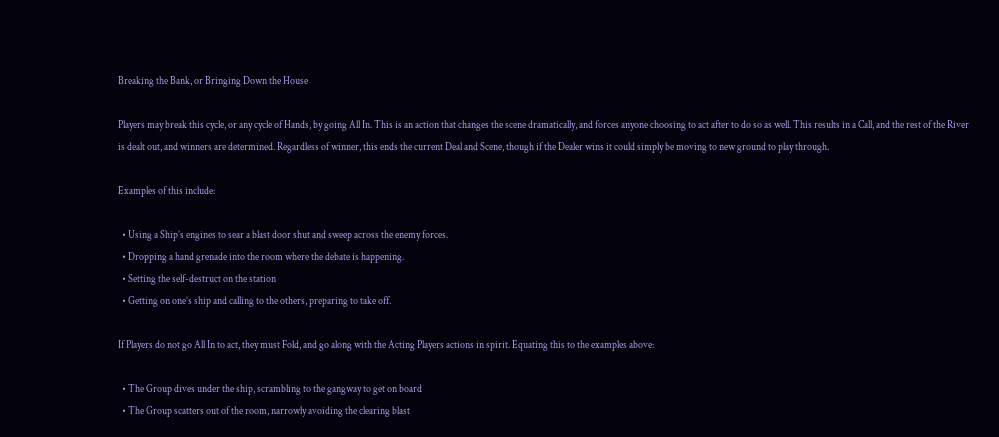Breaking the Bank, or Bringing Down the House

Players may break this cycle, or any cycle of Hands, by going All In. This is an action that changes the scene dramatically, and forces anyone choosing to act after to do so as well. This results in a Call, and the rest of the River is dealt out, and winners are determined. Regardless of winner, this ends the current Deal and Scene, though if the Dealer wins it could simply be moving to new ground to play through.

Examples of this include:

  • Using a Ship’s engines to sear a blast door shut and sweep across the enemy forces.
  • Dropping a hand grenade into the room where the debate is happening.
  • Setting the self-destruct on the station
  • Getting on one’s ship and calling to the others, preparing to take off.

If Players do not go All In to act, they must Fold, and go along with the Acting Players actions in spirit. Equating this to the examples above:

  • The Group dives under the ship, scrambling to the gangway to get on board
  • The Group scatters out of the room, narrowly avoiding the clearing blast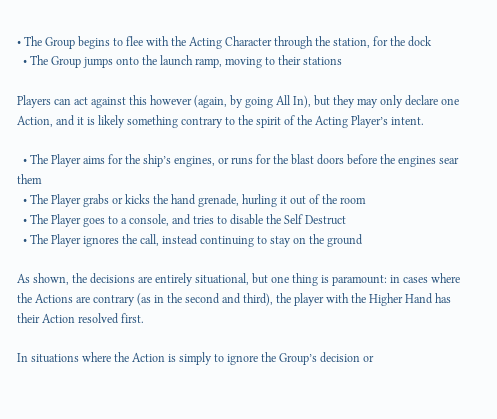• The Group begins to flee with the Acting Character through the station, for the dock
  • The Group jumps onto the launch ramp, moving to their stations

Players can act against this however (again, by going All In), but they may only declare one Action, and it is likely something contrary to the spirit of the Acting Player’s intent.

  • The Player aims for the ship’s engines, or runs for the blast doors before the engines sear them
  • The Player grabs or kicks the hand grenade, hurling it out of the room
  • The Player goes to a console, and tries to disable the Self Destruct
  • The Player ignores the call, instead continuing to stay on the ground

As shown, the decisions are entirely situational, but one thing is paramount: in cases where the Actions are contrary (as in the second and third), the player with the Higher Hand has their Action resolved first.

In situations where the Action is simply to ignore the Group’s decision or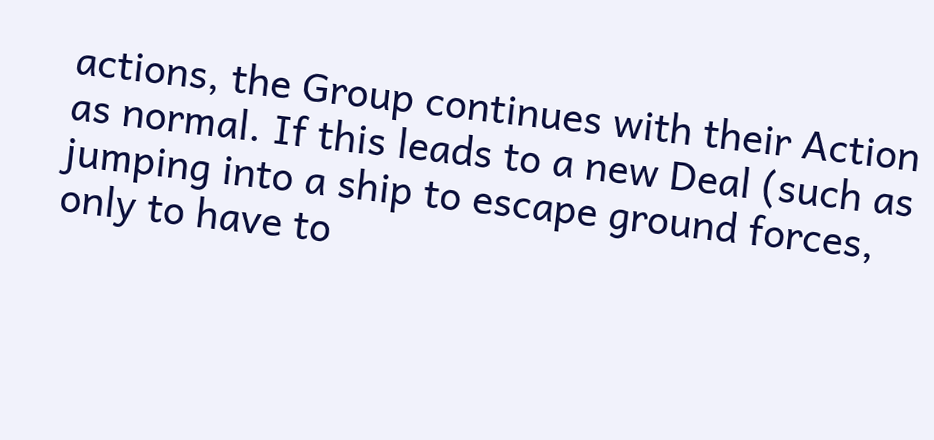actions, the Group continues with their Action as normal. If this leads to a new Deal (such as jumping into a ship to escape ground forces, only to have to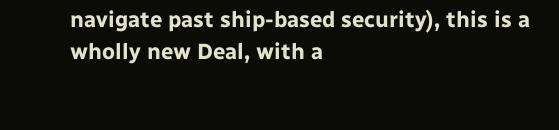navigate past ship-based security), this is a wholly new Deal, with a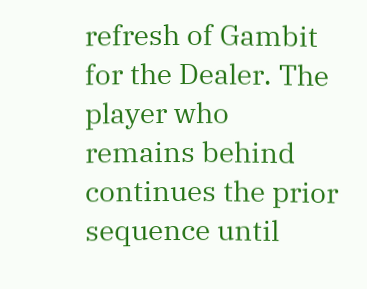refresh of Gambit for the Dealer. The player who remains behind continues the prior sequence until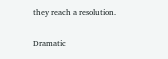they reach a resolution.

Dramatic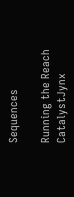Sequences

Running the Reach CatalystJynx